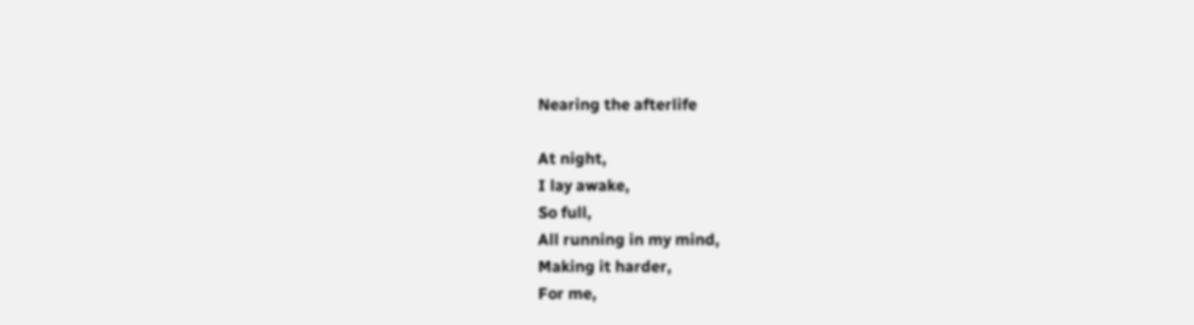Nearing the afterlife

At night,
I lay awake,
So full,
All running in my mind,
Making it harder,
For me,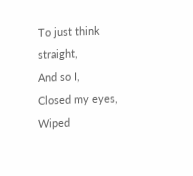To just think straight,
And so I,
Closed my eyes,
Wiped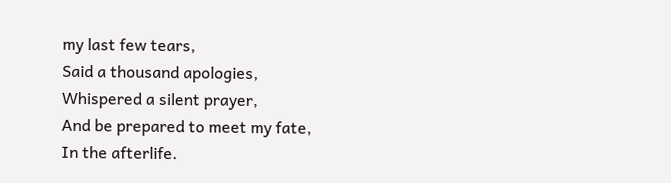my last few tears,
Said a thousand apologies,
Whispered a silent prayer,
And be prepared to meet my fate,
In the afterlife.